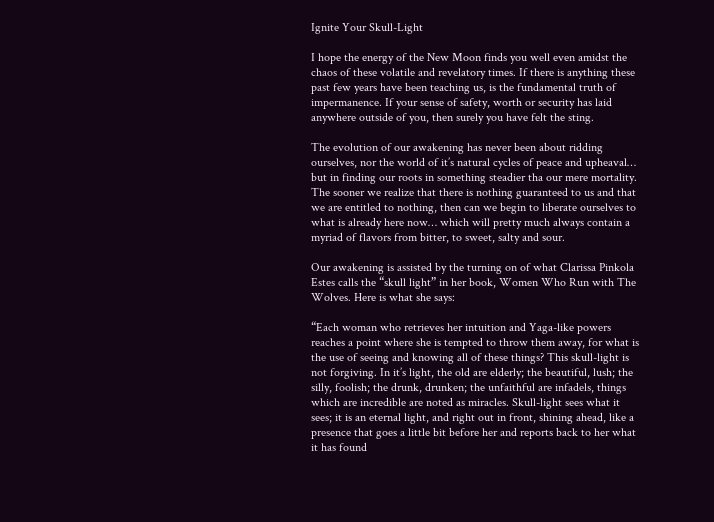Ignite Your Skull-Light

I hope the energy of the New Moon finds you well even amidst the chaos of these volatile and revelatory times. If there is anything these past few years have been teaching us, is the fundamental truth of impermanence. If your sense of safety, worth or security has laid anywhere outside of you, then surely you have felt the sting.

The evolution of our awakening has never been about ridding ourselves, nor the world of it’s natural cycles of peace and upheaval… but in finding our roots in something steadier tha our mere mortality. The sooner we realize that there is nothing guaranteed to us and that we are entitled to nothing, then can we begin to liberate ourselves to what is already here now… which will pretty much always contain a myriad of flavors from bitter, to sweet, salty and sour.

Our awakening is assisted by the turning on of what Clarissa Pinkola Estes calls the “skull light” in her book, Women Who Run with The Wolves. Here is what she says:

“Each woman who retrieves her intuition and Yaga-like powers reaches a point where she is tempted to throw them away, for what is the use of seeing and knowing all of these things? This skull-light is not forgiving. In it’s light, the old are elderly; the beautiful, lush; the silly, foolish; the drunk, drunken; the unfaithful are infadels, things which are incredible are noted as miracles. Skull-light sees what it sees; it is an eternal light, and right out in front, shining ahead, like a presence that goes a little bit before her and reports back to her what it has found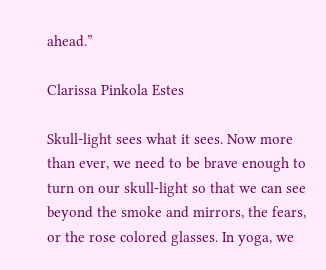ahead.”

Clarissa Pinkola Estes

Skull-light sees what it sees. Now more than ever, we need to be brave enough to turn on our skull-light so that we can see beyond the smoke and mirrors, the fears, or the rose colored glasses. In yoga, we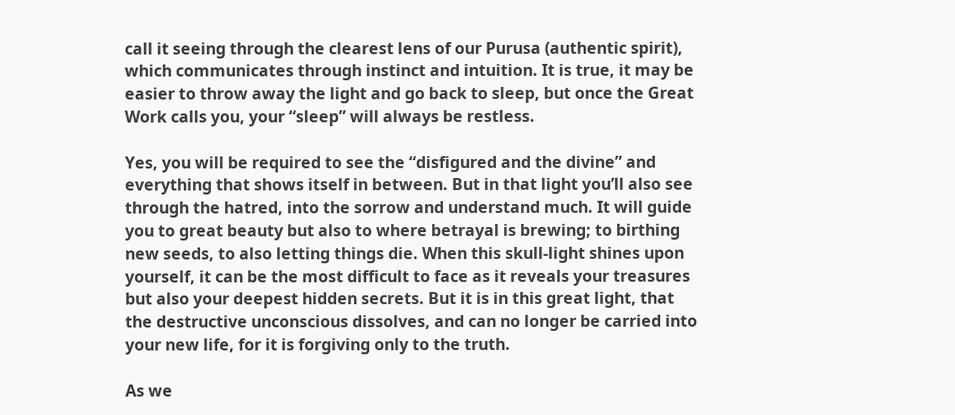call it seeing through the clearest lens of our Purusa (authentic spirit), which communicates through instinct and intuition. It is true, it may be easier to throw away the light and go back to sleep, but once the Great Work calls you, your “sleep” will always be restless.

Yes, you will be required to see the “disfigured and the divine” and everything that shows itself in between. But in that light you’ll also see through the hatred, into the sorrow and understand much. It will guide you to great beauty but also to where betrayal is brewing; to birthing new seeds, to also letting things die. When this skull-light shines upon yourself, it can be the most difficult to face as it reveals your treasures but also your deepest hidden secrets. But it is in this great light, that the destructive unconscious dissolves, and can no longer be carried into your new life, for it is forgiving only to the truth.

As we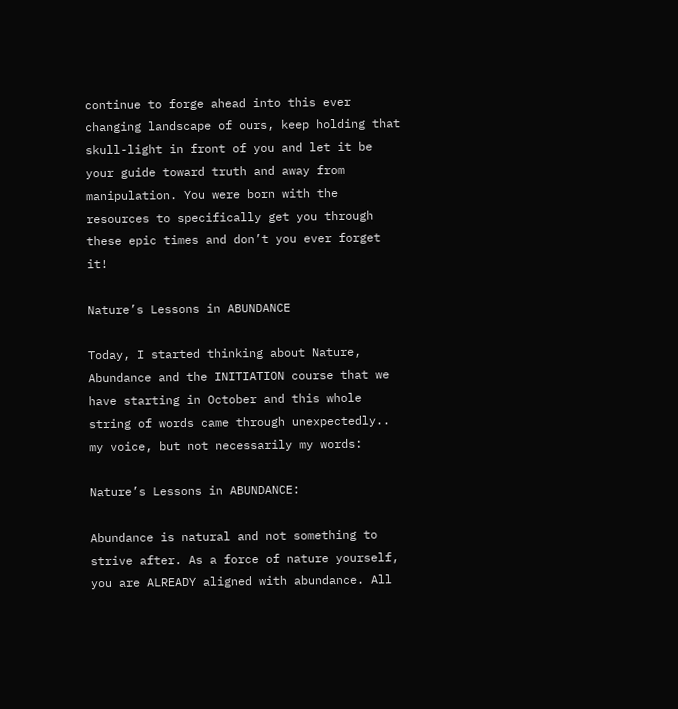continue to forge ahead into this ever changing landscape of ours, keep holding that skull-light in front of you and let it be your guide toward truth and away from manipulation. You were born with the resources to specifically get you through these epic times and don’t you ever forget it!

Nature’s Lessons in ABUNDANCE

Today, I started thinking about Nature, Abundance and the INITIATION course that we have starting in October and this whole string of words came through unexpectedly.. my voice, but not necessarily my words:

Nature’s Lessons in ABUNDANCE:

Abundance is natural and not something to strive after. As a force of nature yourself, you are ALREADY aligned with abundance. All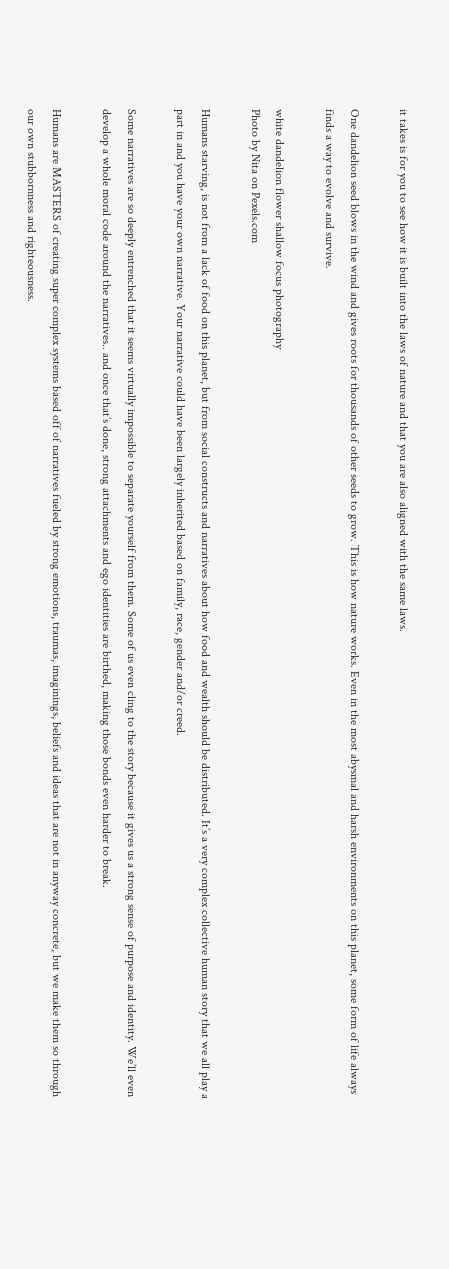it takes is for you to see how it is built into the laws of nature and that you are also aligned with the same laws.

One dandelion seed blows in the wind and gives roots for thousands of other seeds to grow. This is how nature works. Even in the most abysmal and harsh environments on this planet, some form of life always finds a way to evolve and survive.

white dandelion flower shallow focus photography
Photo by Nita on Pexels.com

Humans starving, is not from a lack of food on this planet, but from social constructs and narratives about how food and wealth should be distributed. It’s a very complex collective human story that we all play a part in and you have your own narrative. Your narrative could have been largely inherited based on family, race, gender and/or creed.

Some narratives are so deeply entrenched that it seems virtually impossible to separate yourself from them. Some of us even cling to the story because it gives us a strong sense of purpose and identity. We’ll even develop a whole moral code around the narratives.. and once that’s done, strong attachments and ego identities are birthed, making those bonds even harder to break.

Humans are MASTERS of creating super complex systems based off of narratives fueled by strong emotions, traumas, imaginings, beliefs and ideas that are not in anyway concrete, but we make them so through our own stubbornness and righteousness.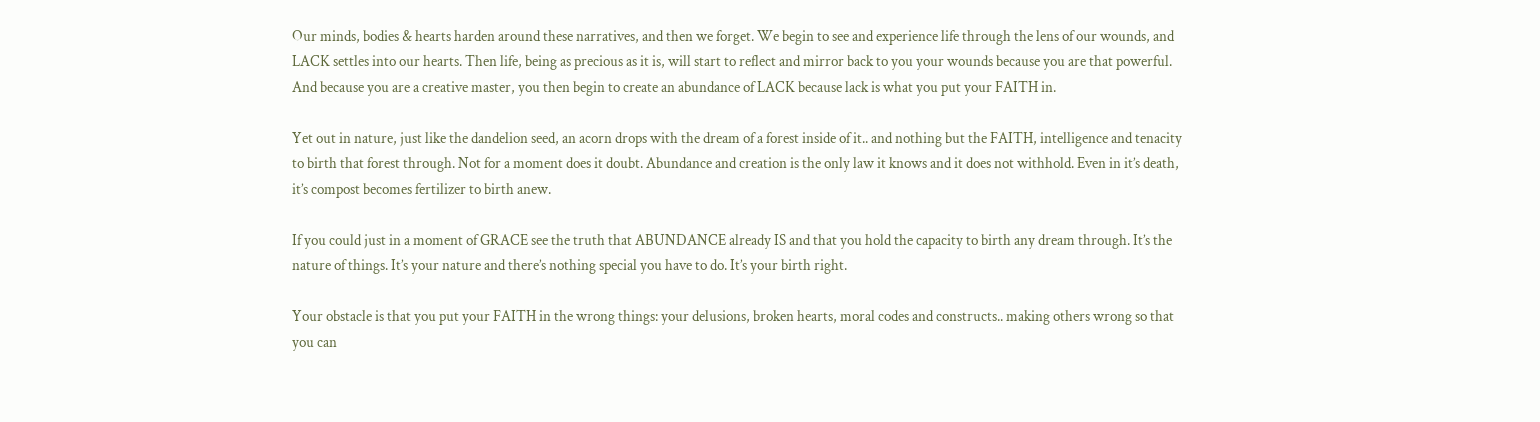Our minds, bodies & hearts harden around these narratives, and then we forget. We begin to see and experience life through the lens of our wounds, and LACK settles into our hearts. Then life, being as precious as it is, will start to reflect and mirror back to you your wounds because you are that powerful. And because you are a creative master, you then begin to create an abundance of LACK because lack is what you put your FAITH in.

Yet out in nature, just like the dandelion seed, an acorn drops with the dream of a forest inside of it.. and nothing but the FAITH, intelligence and tenacity to birth that forest through. Not for a moment does it doubt. Abundance and creation is the only law it knows and it does not withhold. Even in it’s death, it’s compost becomes fertilizer to birth anew.

If you could just in a moment of GRACE see the truth that ABUNDANCE already IS and that you hold the capacity to birth any dream through. It’s the nature of things. It’s your nature and there’s nothing special you have to do. It’s your birth right.

Your obstacle is that you put your FAITH in the wrong things: your delusions, broken hearts, moral codes and constructs.. making others wrong so that you can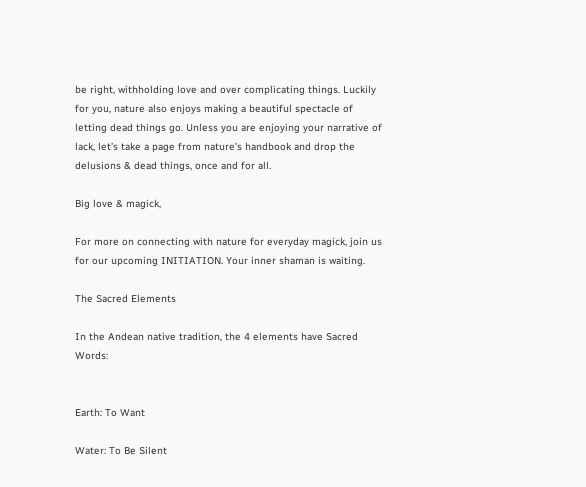be right, withholding love and over complicating things. Luckily for you, nature also enjoys making a beautiful spectacle of letting dead things go. Unless you are enjoying your narrative of lack, let’s take a page from nature’s handbook and drop the delusions & dead things, once and for all.

Big love & magick,

For more on connecting with nature for everyday magick, join us for our upcoming INITIATION. Your inner shaman is waiting.

The Sacred Elements

In the Andean native tradition, the 4 elements have Sacred Words:


Earth: To Want

Water: To Be Silent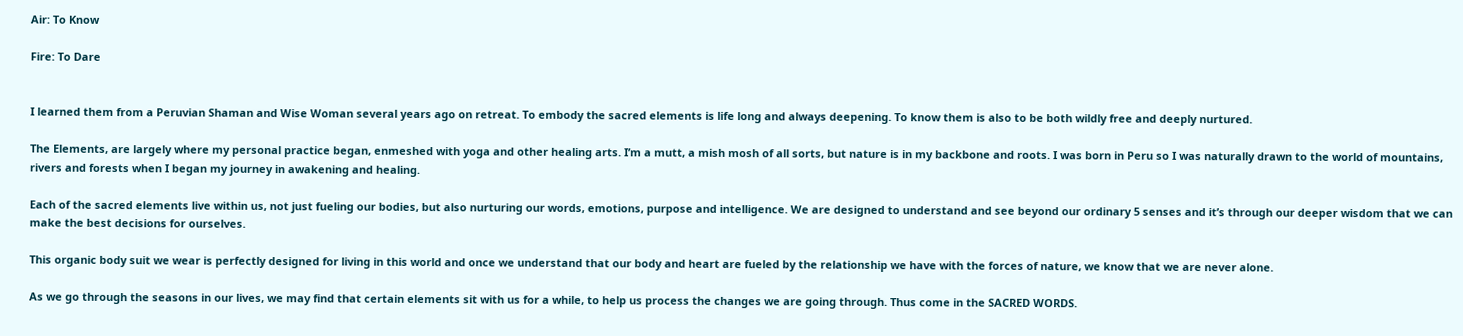Air: To Know

Fire: To Dare


I learned them from a Peruvian Shaman and Wise Woman several years ago on retreat. To embody the sacred elements is life long and always deepening. To know them is also to be both wildly free and deeply nurtured.

The Elements, are largely where my personal practice began, enmeshed with yoga and other healing arts. I’m a mutt, a mish mosh of all sorts, but nature is in my backbone and roots. I was born in Peru so I was naturally drawn to the world of mountains, rivers and forests when I began my journey in awakening and healing.

Each of the sacred elements live within us, not just fueling our bodies, but also nurturing our words, emotions, purpose and intelligence. We are designed to understand and see beyond our ordinary 5 senses and it’s through our deeper wisdom that we can make the best decisions for ourselves.

This organic body suit we wear is perfectly designed for living in this world and once we understand that our body and heart are fueled by the relationship we have with the forces of nature, we know that we are never alone.

As we go through the seasons in our lives, we may find that certain elements sit with us for a while, to help us process the changes we are going through. Thus come in the SACRED WORDS.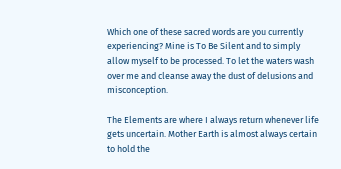Which one of these sacred words are you currently experiencing? Mine is To Be Silent and to simply allow myself to be processed. To let the waters wash over me and cleanse away the dust of delusions and misconception.

The Elements are where I always return whenever life gets uncertain. Mother Earth is almost always certain to hold the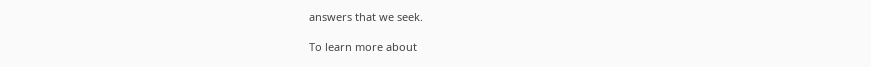answers that we seek.

To learn more about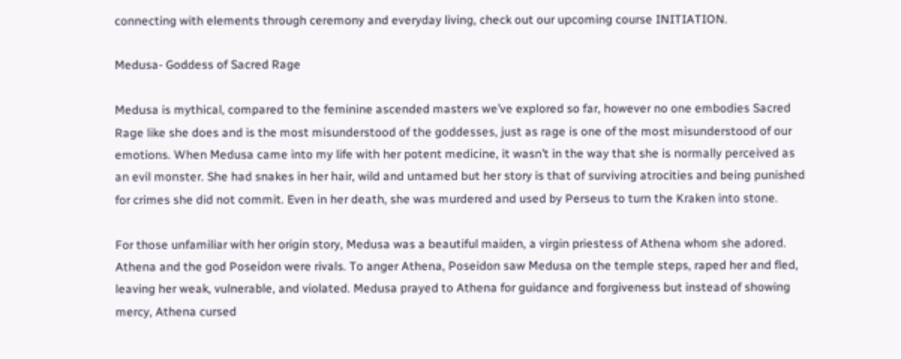connecting with elements through ceremony and everyday living, check out our upcoming course INITIATION.

Medusa- Goddess of Sacred Rage

Medusa is mythical, compared to the feminine ascended masters we’ve explored so far, however no one embodies Sacred Rage like she does and is the most misunderstood of the goddesses, just as rage is one of the most misunderstood of our emotions. When Medusa came into my life with her potent medicine, it wasn’t in the way that she is normally perceived as an evil monster. She had snakes in her hair, wild and untamed but her story is that of surviving atrocities and being punished for crimes she did not commit. Even in her death, she was murdered and used by Perseus to turn the Kraken into stone.

For those unfamiliar with her origin story, Medusa was a beautiful maiden, a virgin priestess of Athena whom she adored. Athena and the god Poseidon were rivals. To anger Athena, Poseidon saw Medusa on the temple steps, raped her and fled, leaving her weak, vulnerable, and violated. Medusa prayed to Athena for guidance and forgiveness but instead of showing mercy, Athena cursed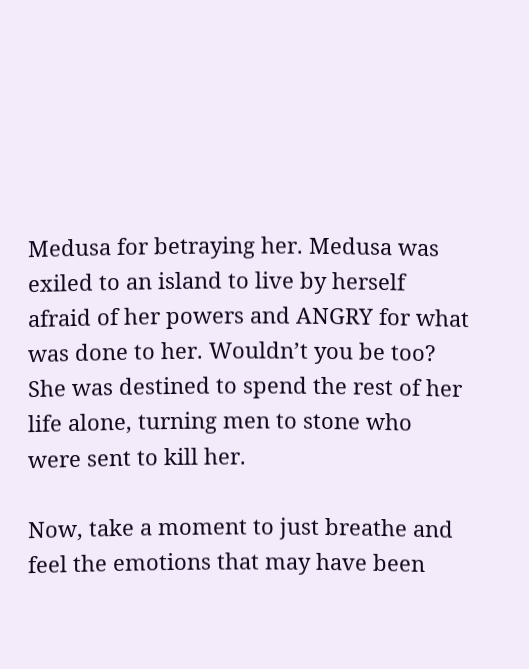Medusa for betraying her. Medusa was exiled to an island to live by herself afraid of her powers and ANGRY for what was done to her. Wouldn’t you be too? She was destined to spend the rest of her life alone, turning men to stone who were sent to kill her.

Now, take a moment to just breathe and feel the emotions that may have been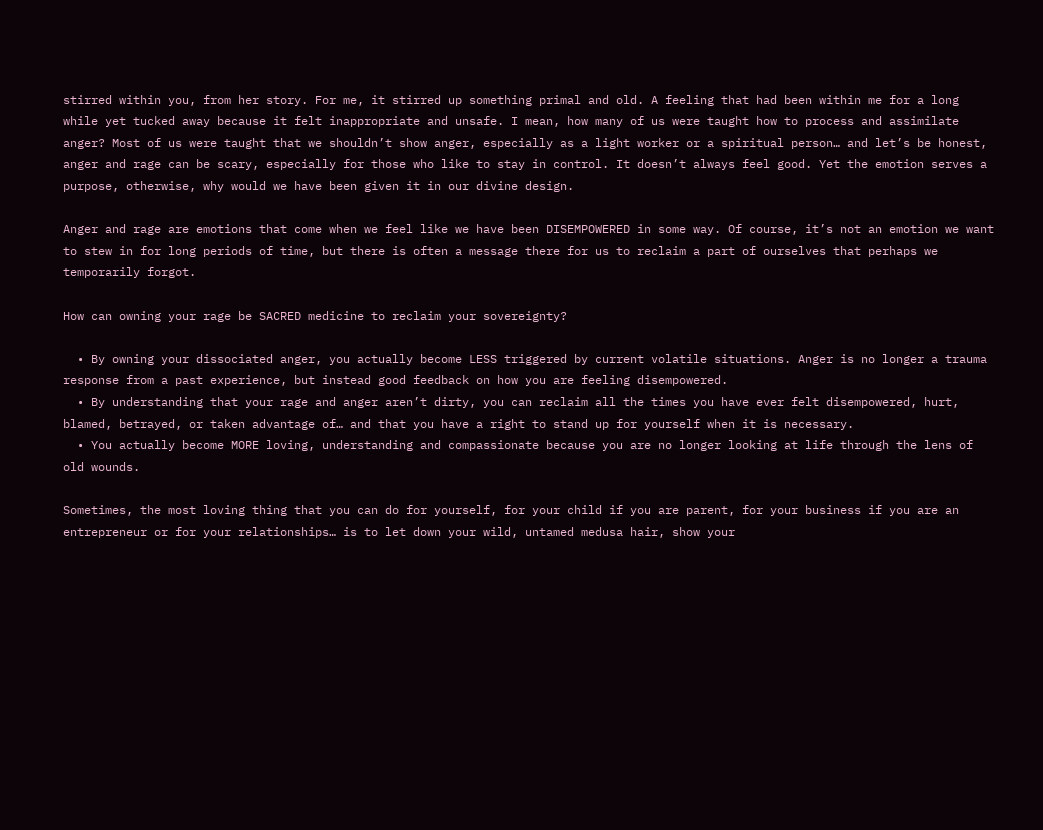stirred within you, from her story. For me, it stirred up something primal and old. A feeling that had been within me for a long while yet tucked away because it felt inappropriate and unsafe. I mean, how many of us were taught how to process and assimilate anger? Most of us were taught that we shouldn’t show anger, especially as a light worker or a spiritual person… and let’s be honest, anger and rage can be scary, especially for those who like to stay in control. It doesn’t always feel good. Yet the emotion serves a purpose, otherwise, why would we have been given it in our divine design.

Anger and rage are emotions that come when we feel like we have been DISEMPOWERED in some way. Of course, it’s not an emotion we want to stew in for long periods of time, but there is often a message there for us to reclaim a part of ourselves that perhaps we temporarily forgot.

How can owning your rage be SACRED medicine to reclaim your sovereignty?

  • By owning your dissociated anger, you actually become LESS triggered by current volatile situations. Anger is no longer a trauma response from a past experience, but instead good feedback on how you are feeling disempowered.
  • By understanding that your rage and anger aren’t dirty, you can reclaim all the times you have ever felt disempowered, hurt, blamed, betrayed, or taken advantage of… and that you have a right to stand up for yourself when it is necessary.
  • You actually become MORE loving, understanding and compassionate because you are no longer looking at life through the lens of old wounds.

Sometimes, the most loving thing that you can do for yourself, for your child if you are parent, for your business if you are an entrepreneur or for your relationships… is to let down your wild, untamed medusa hair, show your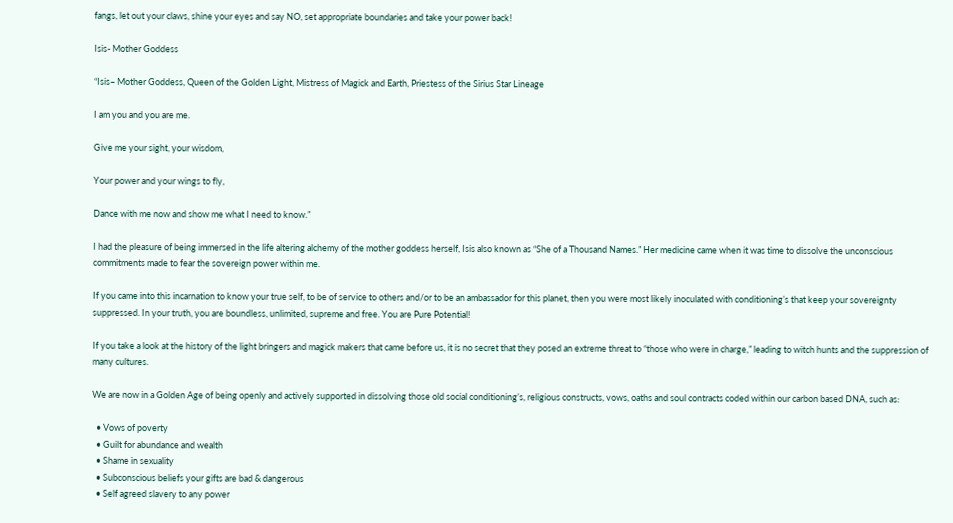fangs, let out your claws, shine your eyes and say NO, set appropriate boundaries and take your power back!

Isis- Mother Goddess

“Isis– Mother Goddess, Queen of the Golden Light, Mistress of Magick and Earth, Priestess of the Sirius Star Lineage

I am you and you are me.

Give me your sight, your wisdom,

Your power and your wings to fly,

Dance with me now and show me what I need to know.”

I had the pleasure of being immersed in the life altering alchemy of the mother goddess herself, Isis also known as “She of a Thousand Names.” Her medicine came when it was time to dissolve the unconscious commitments made to fear the sovereign power within me.

If you came into this incarnation to know your true self, to be of service to others and/or to be an ambassador for this planet, then you were most likely inoculated with conditioning’s that keep your sovereignty suppressed. In your truth, you are boundless, unlimited, supreme and free. You are Pure Potential!

If you take a look at the history of the light bringers and magick makers that came before us, it is no secret that they posed an extreme threat to “those who were in charge,” leading to witch hunts and the suppression of many cultures.

We are now in a Golden Age of being openly and actively supported in dissolving those old social conditioning’s, religious constructs, vows, oaths and soul contracts coded within our carbon based DNA, such as:

  • Vows of poverty
  • Guilt for abundance and wealth
  • Shame in sexuality
  • Subconscious beliefs your gifts are bad & dangerous
  • Self agreed slavery to any power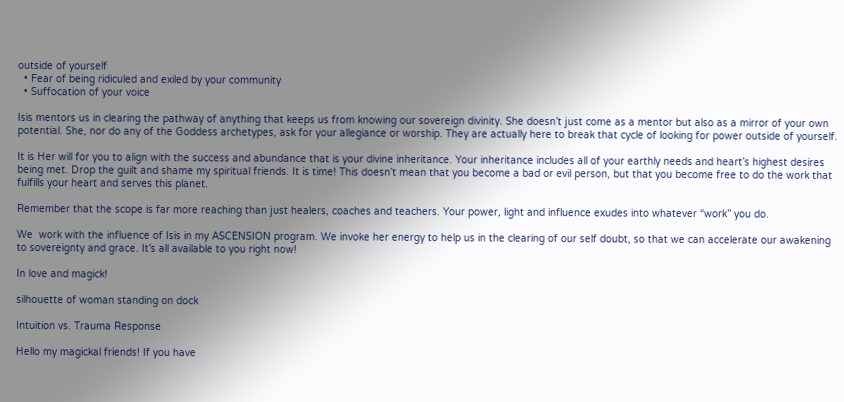outside of yourself
  • Fear of being ridiculed and exiled by your community
  • Suffocation of your voice

Isis mentors us in clearing the pathway of anything that keeps us from knowing our sovereign divinity. She doesn’t just come as a mentor but also as a mirror of your own potential. She, nor do any of the Goddess archetypes, ask for your allegiance or worship. They are actually here to break that cycle of looking for power outside of yourself.

It is Her will for you to align with the success and abundance that is your divine inheritance. Your inheritance includes all of your earthly needs and heart’s highest desires being met. Drop the guilt and shame my spiritual friends. It is time! This doesn’t mean that you become a bad or evil person, but that you become free to do the work that fulfills your heart and serves this planet.

Remember that the scope is far more reaching than just healers, coaches and teachers. Your power, light and influence exudes into whatever “work” you do.

We  work with the influence of Isis in my ASCENSION program. We invoke her energy to help us in the clearing of our self doubt, so that we can accelerate our awakening to sovereignty and grace. It’s all available to you right now!

In love and magick!

silhouette of woman standing on dock

Intuition vs. Trauma Response

Hello my magickal friends! If you have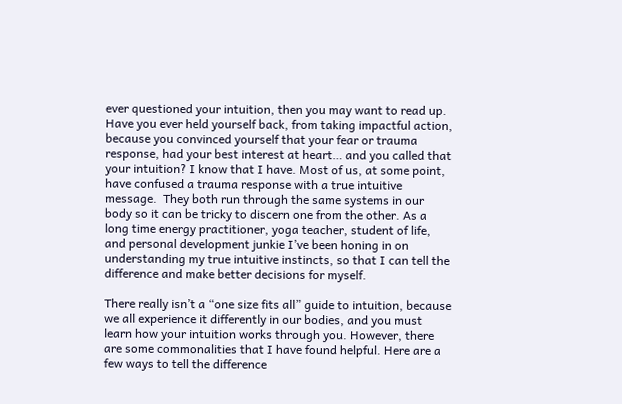ever questioned your intuition, then you may want to read up. Have you ever held yourself back, from taking impactful action, because you convinced yourself that your fear or trauma response, had your best interest at heart… and you called that your intuition? I know that I have. Most of us, at some point, have confused a trauma response with a true intuitive message.  They both run through the same systems in our body so it can be tricky to discern one from the other. As a long time energy practitioner, yoga teacher, student of life, and personal development junkie I’ve been honing in on understanding my true intuitive instincts, so that I can tell the difference and make better decisions for myself.

There really isn’t a “one size fits all” guide to intuition, because we all experience it differently in our bodies, and you must learn how your intuition works through you. However, there are some commonalities that I have found helpful. Here are a few ways to tell the difference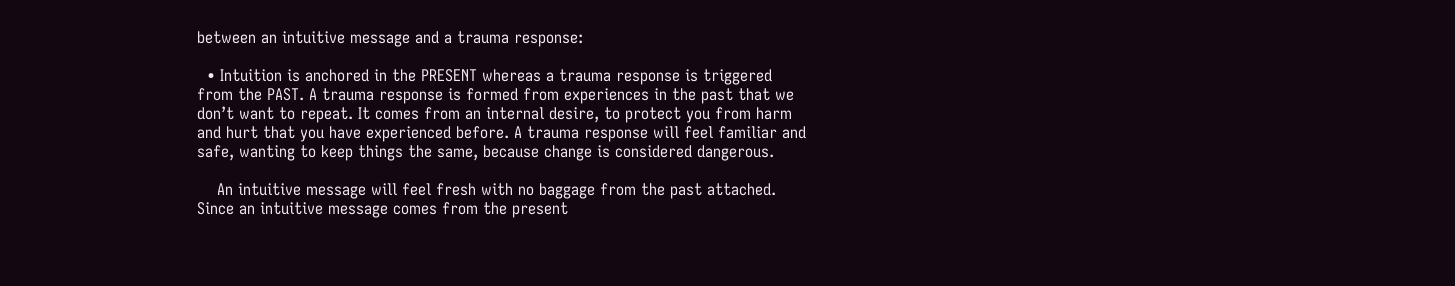between an intuitive message and a trauma response:

  • Intuition is anchored in the PRESENT whereas a trauma response is triggered from the PAST. A trauma response is formed from experiences in the past that we don’t want to repeat. It comes from an internal desire, to protect you from harm and hurt that you have experienced before. A trauma response will feel familiar and safe, wanting to keep things the same, because change is considered dangerous.

    An intuitive message will feel fresh with no baggage from the past attached. Since an intuitive message comes from the present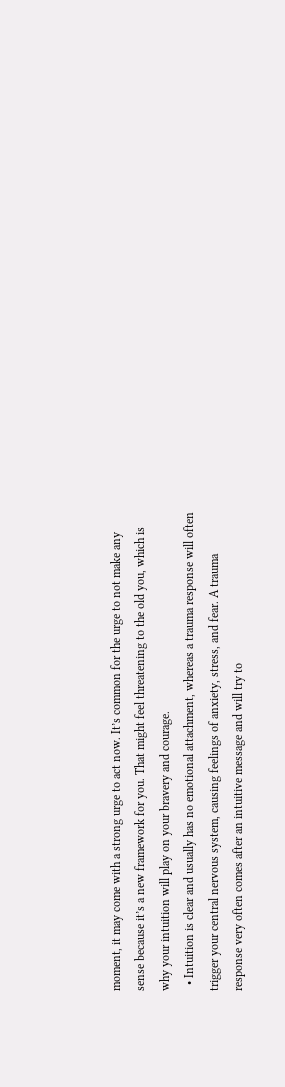moment, it may come with a strong urge to act now. It’s common for the urge to not make any sense because it’s a new framework for you. That might feel threatening to the old you, which is why your intuition will play on your bravery and courage.
  • Intuition is clear and usually has no emotional attachment, whereas a trauma response will often trigger your central nervous system, causing feelings of anxiety, stress, and fear. A trauma response very often comes after an intuitive message and will try to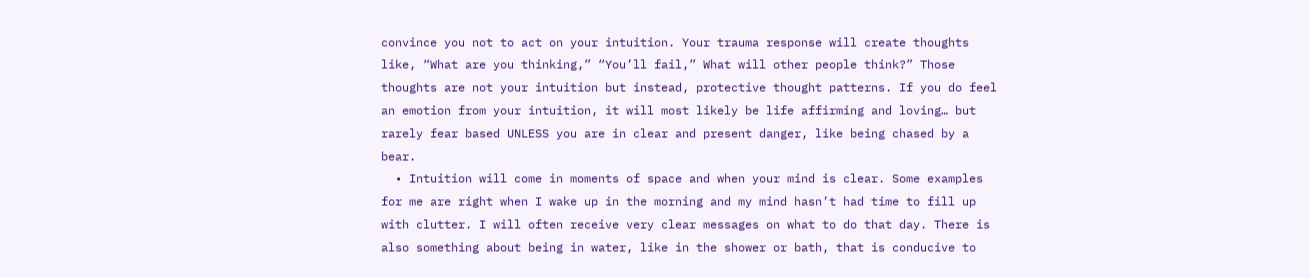convince you not to act on your intuition. Your trauma response will create thoughts like, “What are you thinking,” “You’ll fail,” What will other people think?” Those thoughts are not your intuition but instead, protective thought patterns. If you do feel an emotion from your intuition, it will most likely be life affirming and loving… but rarely fear based UNLESS you are in clear and present danger, like being chased by a bear.
  • Intuition will come in moments of space and when your mind is clear. Some examples for me are right when I wake up in the morning and my mind hasn’t had time to fill up with clutter. I will often receive very clear messages on what to do that day. There is also something about being in water, like in the shower or bath, that is conducive to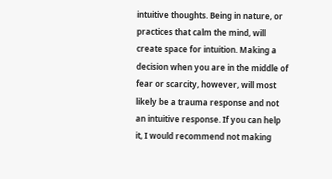intuitive thoughts. Being in nature, or practices that calm the mind, will create space for intuition. Making a decision when you are in the middle of fear or scarcity, however, will most likely be a trauma response and not an intuitive response. If you can help it, I would recommend not making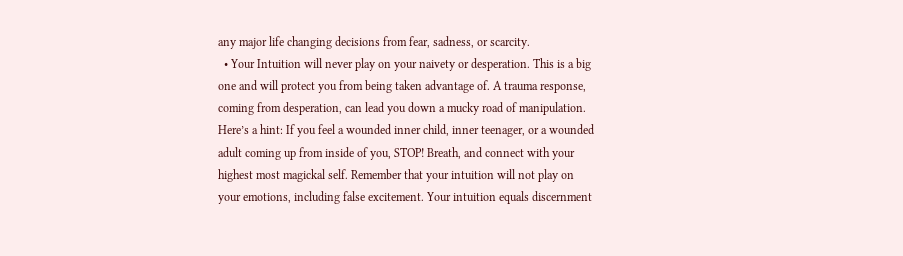any major life changing decisions from fear, sadness, or scarcity.
  • Your Intuition will never play on your naivety or desperation. This is a big one and will protect you from being taken advantage of. A trauma response, coming from desperation, can lead you down a mucky road of manipulation. Here’s a hint: If you feel a wounded inner child, inner teenager, or a wounded adult coming up from inside of you, STOP! Breath, and connect with your highest most magickal self. Remember that your intuition will not play on your emotions, including false excitement. Your intuition equals discernment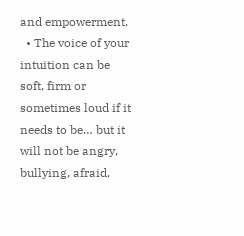and empowerment.
  • The voice of your intuition can be soft, firm or sometimes loud if it needs to be… but it will not be angry, bullying, afraid,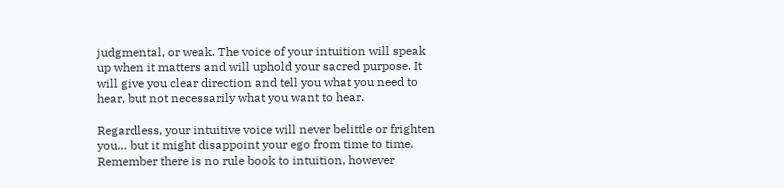judgmental, or weak. The voice of your intuition will speak up when it matters and will uphold your sacred purpose. It will give you clear direction and tell you what you need to hear, but not necessarily what you want to hear.

Regardless, your intuitive voice will never belittle or frighten you… but it might disappoint your ego from time to time. Remember there is no rule book to intuition, however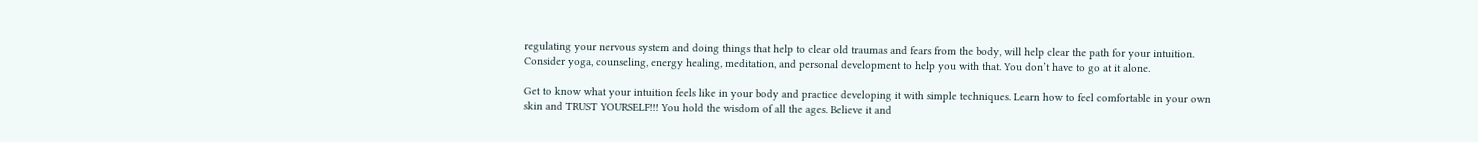regulating your nervous system and doing things that help to clear old traumas and fears from the body, will help clear the path for your intuition. Consider yoga, counseling, energy healing, meditation, and personal development to help you with that. You don’t have to go at it alone.

Get to know what your intuition feels like in your body and practice developing it with simple techniques. Learn how to feel comfortable in your own skin and TRUST YOURSELF!!! You hold the wisdom of all the ages. Believe it and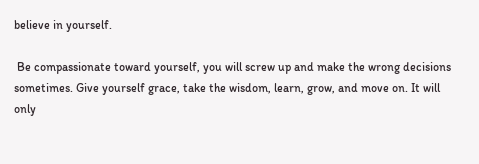believe in yourself.

 Be compassionate toward yourself, you will screw up and make the wrong decisions sometimes. Give yourself grace, take the wisdom, learn, grow, and move on. It will only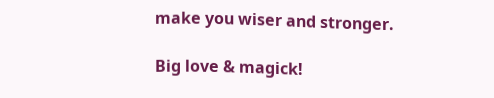make you wiser and stronger.

Big love & magick!